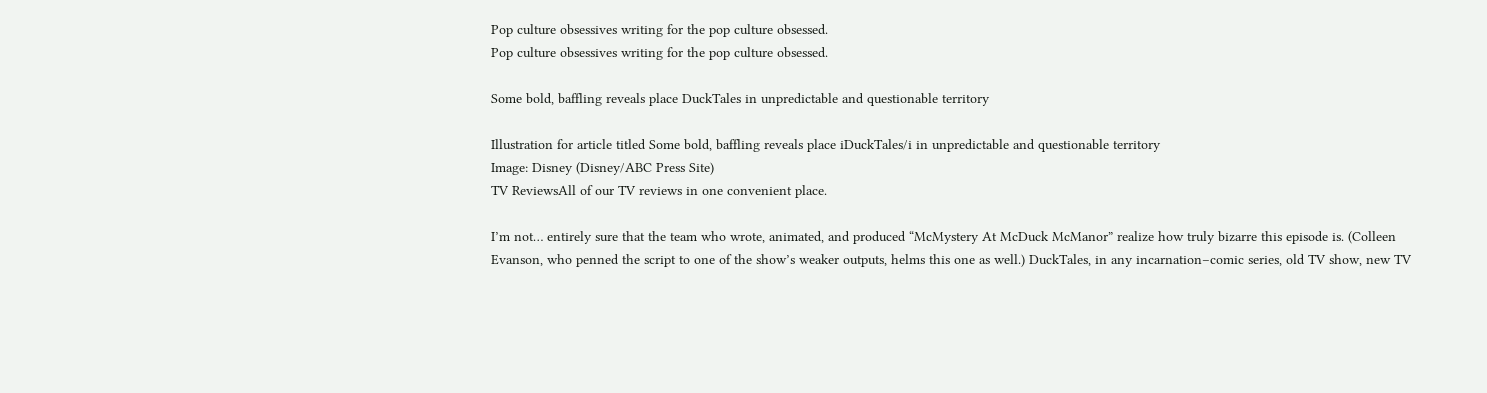Pop culture obsessives writing for the pop culture obsessed.
Pop culture obsessives writing for the pop culture obsessed.

Some bold, baffling reveals place DuckTales in unpredictable and questionable territory

Illustration for article titled Some bold, baffling reveals place iDuckTales/i in unpredictable and questionable territory
Image: Disney (Disney/ABC Press Site)
TV ReviewsAll of our TV reviews in one convenient place.

I’m not… entirely sure that the team who wrote, animated, and produced “McMystery At McDuck McManor” realize how truly bizarre this episode is. (Colleen Evanson, who penned the script to one of the show’s weaker outputs, helms this one as well.) DuckTales, in any incarnation–comic series, old TV show, new TV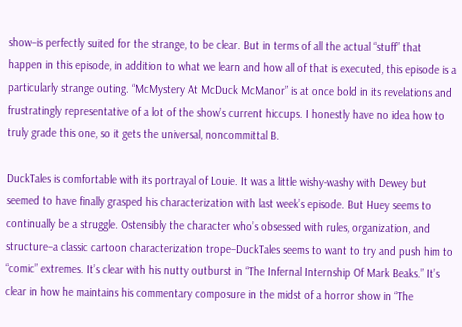show–is perfectly suited for the strange, to be clear. But in terms of all the actual “stuff” that happen in this episode, in addition to what we learn and how all of that is executed, this episode is a particularly strange outing. “McMystery At McDuck McManor” is at once bold in its revelations and frustratingly representative of a lot of the show’s current hiccups. I honestly have no idea how to truly grade this one, so it gets the universal, noncommittal B.

DuckTales is comfortable with its portrayal of Louie. It was a little wishy-washy with Dewey but seemed to have finally grasped his characterization with last week’s episode. But Huey seems to continually be a struggle. Ostensibly the character who’s obsessed with rules, organization, and structure–a classic cartoon characterization trope–DuckTales seems to want to try and push him to “comic” extremes. It’s clear with his nutty outburst in “The Infernal Internship Of Mark Beaks.” It’s clear in how he maintains his commentary composure in the midst of a horror show in “The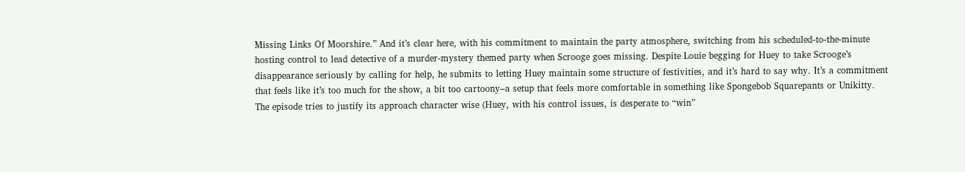Missing Links Of Moorshire.” And it’s clear here, with his commitment to maintain the party atmosphere, switching from his scheduled-to-the-minute hosting control to lead detective of a murder-mystery themed party when Scrooge goes missing. Despite Louie begging for Huey to take Scrooge’s disappearance seriously by calling for help, he submits to letting Huey maintain some structure of festivities, and it’s hard to say why. It’s a commitment that feels like it’s too much for the show, a bit too cartoony–a setup that feels more comfortable in something like Spongebob Squarepants or Unikitty. The episode tries to justify its approach character wise (Huey, with his control issues, is desperate to “win”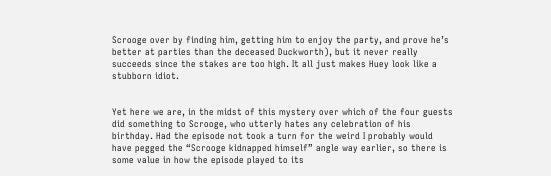Scrooge over by finding him, getting him to enjoy the party, and prove he’s better at parties than the deceased Duckworth), but it never really succeeds since the stakes are too high. It all just makes Huey look like a stubborn idiot.


Yet here we are, in the midst of this mystery over which of the four guests did something to Scrooge, who utterly hates any celebration of his birthday. Had the episode not took a turn for the weird I probably would have pegged the “Scrooge kidnapped himself” angle way earlier, so there is some value in how the episode played to its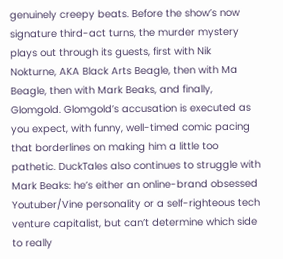genuinely creepy beats. Before the show’s now signature third-act turns, the murder mystery plays out through its guests, first with Nik Nokturne, AKA Black Arts Beagle, then with Ma Beagle, then with Mark Beaks, and finally, Glomgold. Glomgold’s accusation is executed as you expect, with funny, well-timed comic pacing that borderlines on making him a little too pathetic. DuckTales also continues to struggle with Mark Beaks: he’s either an online-brand obsessed Youtuber/Vine personality or a self-righteous tech venture capitalist, but can’t determine which side to really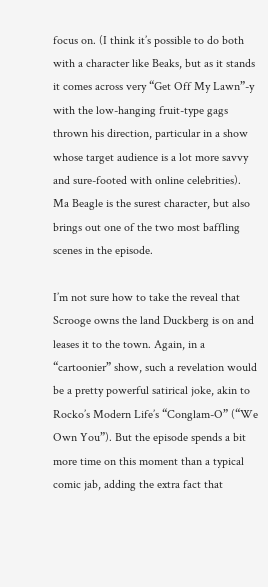focus on. (I think it’s possible to do both with a character like Beaks, but as it stands it comes across very “Get Off My Lawn”-y with the low-hanging fruit-type gags thrown his direction, particular in a show whose target audience is a lot more savvy and sure-footed with online celebrities). Ma Beagle is the surest character, but also brings out one of the two most baffling scenes in the episode.

I’m not sure how to take the reveal that Scrooge owns the land Duckberg is on and leases it to the town. Again, in a “cartoonier” show, such a revelation would be a pretty powerful satirical joke, akin to Rocko’s Modern Life’s “Conglam-O” (“We Own You”). But the episode spends a bit more time on this moment than a typical comic jab, adding the extra fact that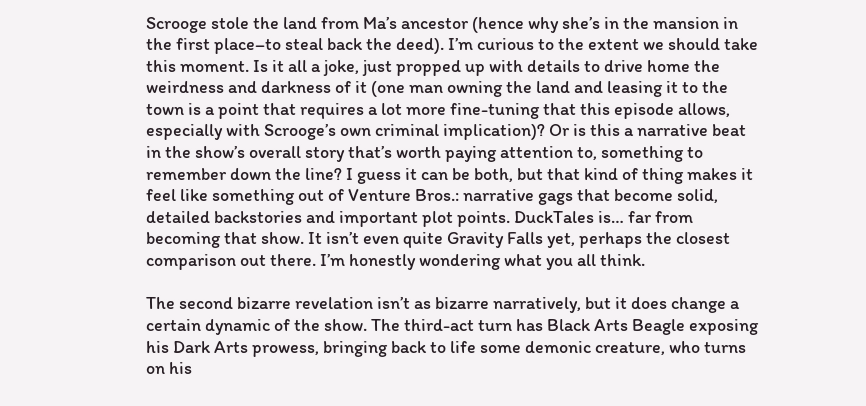Scrooge stole the land from Ma’s ancestor (hence why she’s in the mansion in the first place–to steal back the deed). I’m curious to the extent we should take this moment. Is it all a joke, just propped up with details to drive home the weirdness and darkness of it (one man owning the land and leasing it to the town is a point that requires a lot more fine-tuning that this episode allows, especially with Scrooge’s own criminal implication)? Or is this a narrative beat in the show’s overall story that’s worth paying attention to, something to remember down the line? I guess it can be both, but that kind of thing makes it feel like something out of Venture Bros.: narrative gags that become solid, detailed backstories and important plot points. DuckTales is… far from becoming that show. It isn’t even quite Gravity Falls yet, perhaps the closest comparison out there. I’m honestly wondering what you all think.

The second bizarre revelation isn’t as bizarre narratively, but it does change a certain dynamic of the show. The third-act turn has Black Arts Beagle exposing his Dark Arts prowess, bringing back to life some demonic creature, who turns on his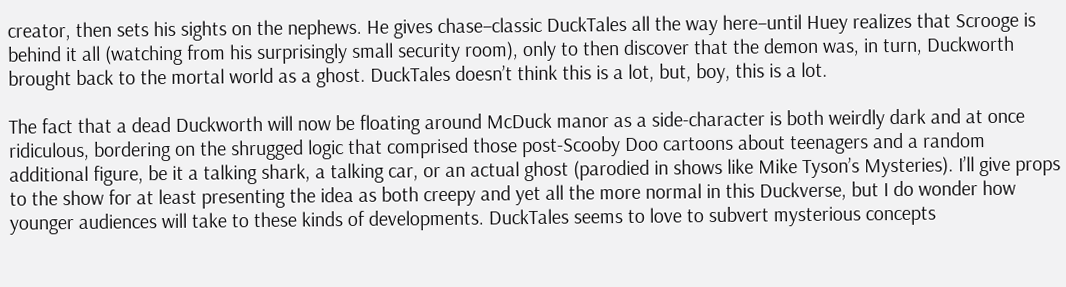creator, then sets his sights on the nephews. He gives chase–classic DuckTales all the way here–until Huey realizes that Scrooge is behind it all (watching from his surprisingly small security room), only to then discover that the demon was, in turn, Duckworth brought back to the mortal world as a ghost. DuckTales doesn’t think this is a lot, but, boy, this is a lot.

The fact that a dead Duckworth will now be floating around McDuck manor as a side-character is both weirdly dark and at once ridiculous, bordering on the shrugged logic that comprised those post-Scooby Doo cartoons about teenagers and a random additional figure, be it a talking shark, a talking car, or an actual ghost (parodied in shows like Mike Tyson’s Mysteries). I’ll give props to the show for at least presenting the idea as both creepy and yet all the more normal in this Duckverse, but I do wonder how younger audiences will take to these kinds of developments. DuckTales seems to love to subvert mysterious concepts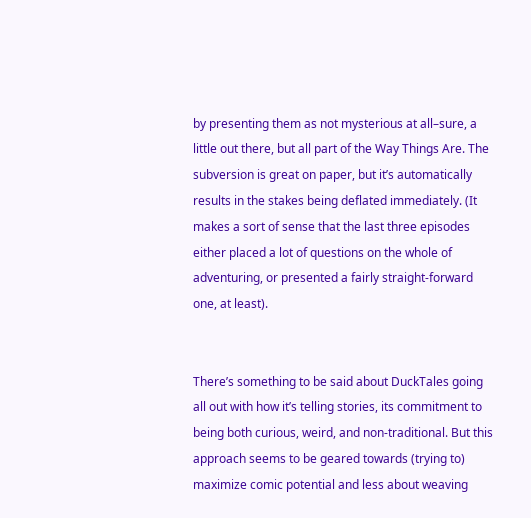by presenting them as not mysterious at all–sure, a little out there, but all part of the Way Things Are. The subversion is great on paper, but it’s automatically results in the stakes being deflated immediately. (It makes a sort of sense that the last three episodes either placed a lot of questions on the whole of adventuring, or presented a fairly straight-forward one, at least).


There’s something to be said about DuckTales going all out with how it’s telling stories, its commitment to being both curious, weird, and non-traditional. But this approach seems to be geared towards (trying to) maximize comic potential and less about weaving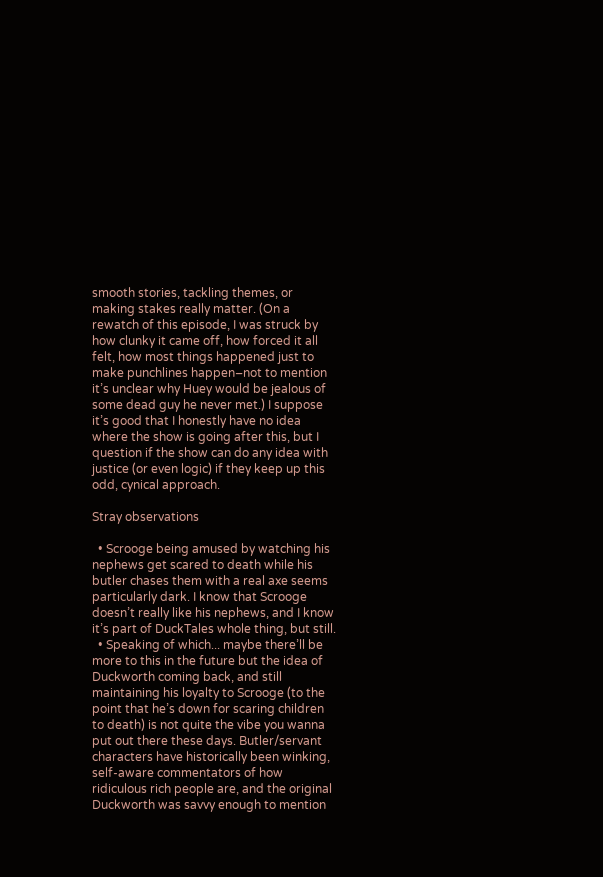smooth stories, tackling themes, or making stakes really matter. (On a rewatch of this episode, I was struck by how clunky it came off, how forced it all felt, how most things happened just to make punchlines happen–not to mention it’s unclear why Huey would be jealous of some dead guy he never met.) I suppose it’s good that I honestly have no idea where the show is going after this, but I question if the show can do any idea with justice (or even logic) if they keep up this odd, cynical approach.

Stray observations

  • Scrooge being amused by watching his nephews get scared to death while his butler chases them with a real axe seems particularly dark. I know that Scrooge doesn’t really like his nephews, and I know it’s part of DuckTales whole thing, but still.
  • Speaking of which... maybe there’ll be more to this in the future but the idea of Duckworth coming back, and still maintaining his loyalty to Scrooge (to the point that he’s down for scaring children to death) is not quite the vibe you wanna put out there these days. Butler/servant characters have historically been winking, self-aware commentators of how ridiculous rich people are, and the original Duckworth was savvy enough to mention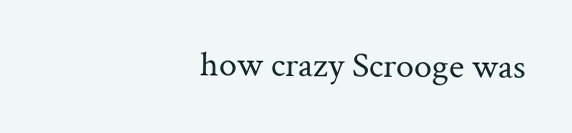how crazy Scrooge was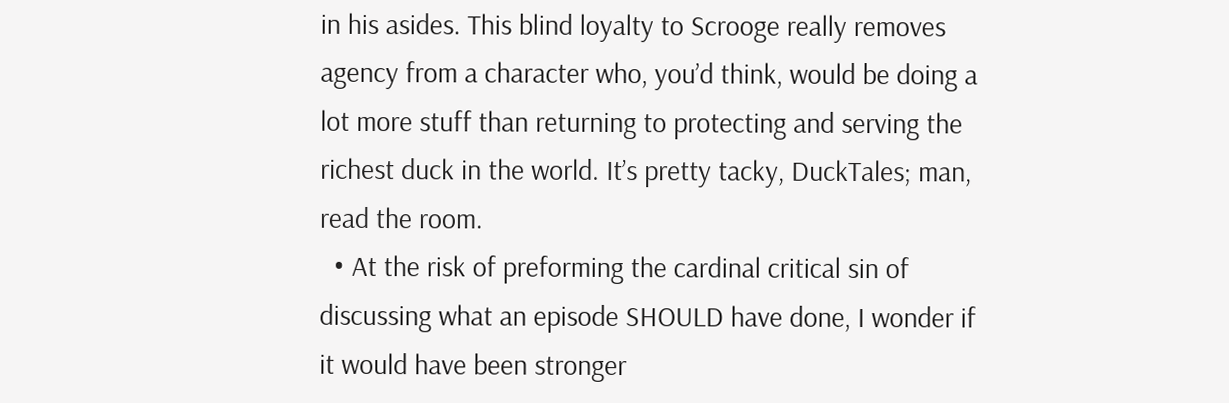in his asides. This blind loyalty to Scrooge really removes agency from a character who, you’d think, would be doing a lot more stuff than returning to protecting and serving the richest duck in the world. It’s pretty tacky, DuckTales; man, read the room.
  • At the risk of preforming the cardinal critical sin of discussing what an episode SHOULD have done, I wonder if it would have been stronger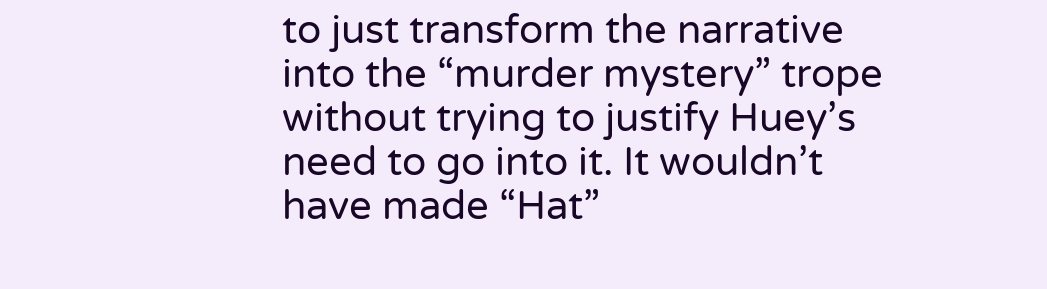to just transform the narrative into the “murder mystery” trope without trying to justify Huey’s need to go into it. It wouldn’t have made “Hat”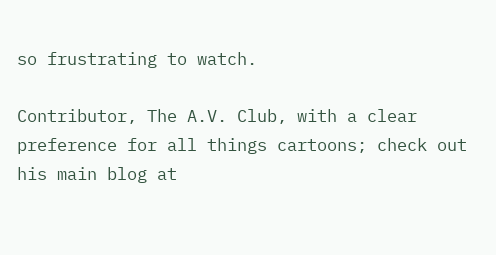so frustrating to watch.

Contributor, The A.V. Club, with a clear preference for all things cartoons; check out his main blog at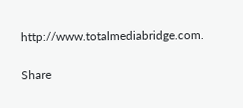http://www.totalmediabridge.com.

Share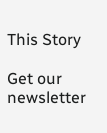This Story

Get our newsletter